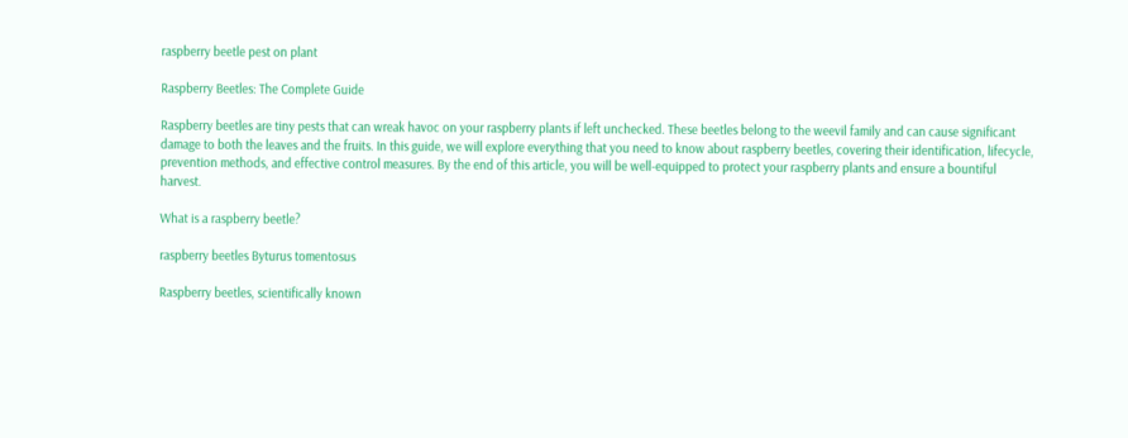raspberry beetle pest on plant

Raspberry Beetles: The Complete Guide

Raspberry beetles are tiny pests that can wreak havoc on your raspberry plants if left unchecked. These beetles belong to the weevil family and can cause significant damage to both the leaves and the fruits. In this guide, we will explore everything that you need to know about raspberry beetles, covering their identification, lifecycle, prevention methods, and effective control measures. By the end of this article, you will be well-equipped to protect your raspberry plants and ensure a bountiful harvest.

What is a raspberry beetle?

raspberry beetles Byturus tomentosus

Raspberry beetles, scientifically known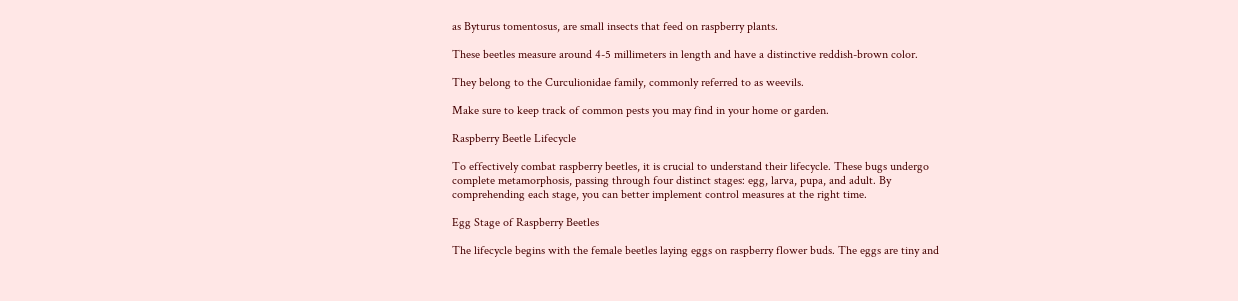as Byturus tomentosus, are small insects that feed on raspberry plants.

These beetles measure around 4-5 millimeters in length and have a distinctive reddish-brown color.

They belong to the Curculionidae family, commonly referred to as weevils.

Make sure to keep track of common pests you may find in your home or garden.

Raspberry Beetle Lifecycle

To effectively combat raspberry beetles, it is crucial to understand their lifecycle. These bugs undergo complete metamorphosis, passing through four distinct stages: egg, larva, pupa, and adult. By comprehending each stage, you can better implement control measures at the right time.

Egg Stage of Raspberry Beetles

The lifecycle begins with the female beetles laying eggs on raspberry flower buds. The eggs are tiny and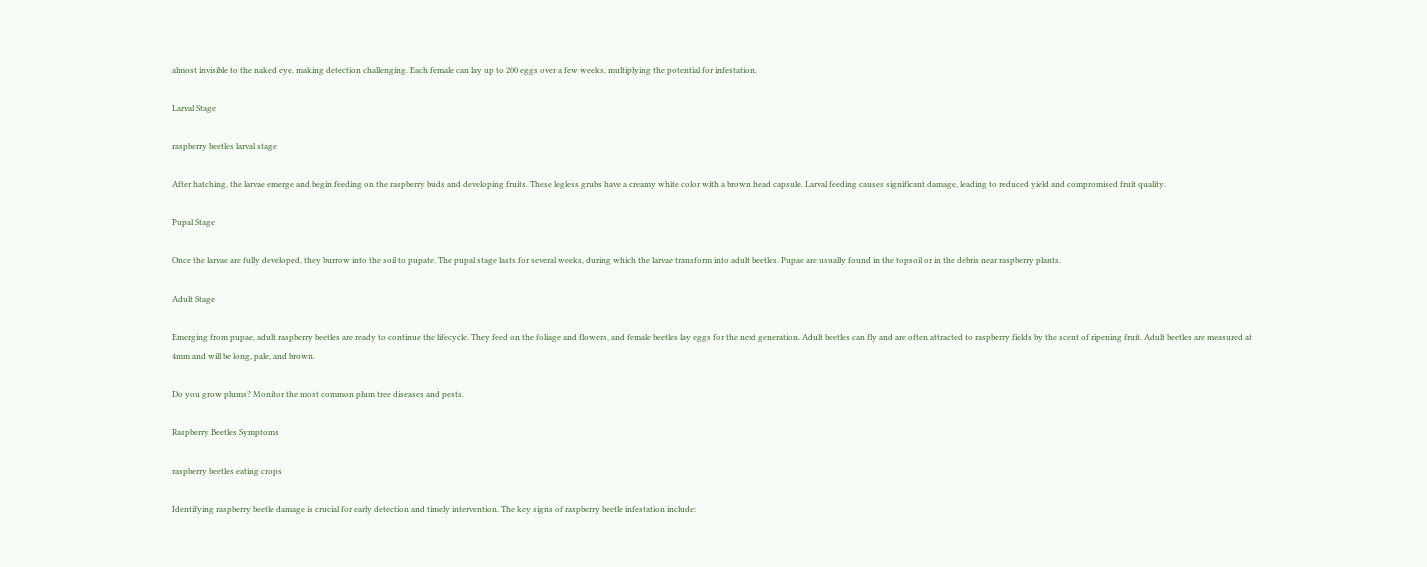almost invisible to the naked eye, making detection challenging. Each female can lay up to 200 eggs over a few weeks, multiplying the potential for infestation.

Larval Stage

raspberry beetles larval stage

After hatching, the larvae emerge and begin feeding on the raspberry buds and developing fruits. These legless grubs have a creamy white color with a brown head capsule. Larval feeding causes significant damage, leading to reduced yield and compromised fruit quality.

Pupal Stage

Once the larvae are fully developed, they burrow into the soil to pupate. The pupal stage lasts for several weeks, during which the larvae transform into adult beetles. Pupae are usually found in the topsoil or in the debris near raspberry plants.

Adult Stage

Emerging from pupae, adult raspberry beetles are ready to continue the lifecycle. They feed on the foliage and flowers, and female beetles lay eggs for the next generation. Adult beetles can fly and are often attracted to raspberry fields by the scent of ripening fruit. Adult beetles are measured at 4mm and will be long, pale, and brown.

Do you grow plums? Monitor the most common plum tree diseases and pests.

Raspberry Beetles Symptoms

raspberry beetles eating crops

Identifying raspberry beetle damage is crucial for early detection and timely intervention. The key signs of raspberry beetle infestation include: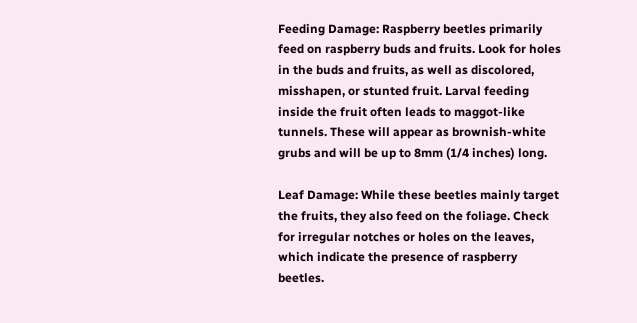Feeding Damage: Raspberry beetles primarily feed on raspberry buds and fruits. Look for holes in the buds and fruits, as well as discolored, misshapen, or stunted fruit. Larval feeding inside the fruit often leads to maggot-like tunnels. These will appear as brownish-white grubs and will be up to 8mm (1/4 inches) long.

Leaf Damage: While these beetles mainly target the fruits, they also feed on the foliage. Check for irregular notches or holes on the leaves, which indicate the presence of raspberry beetles.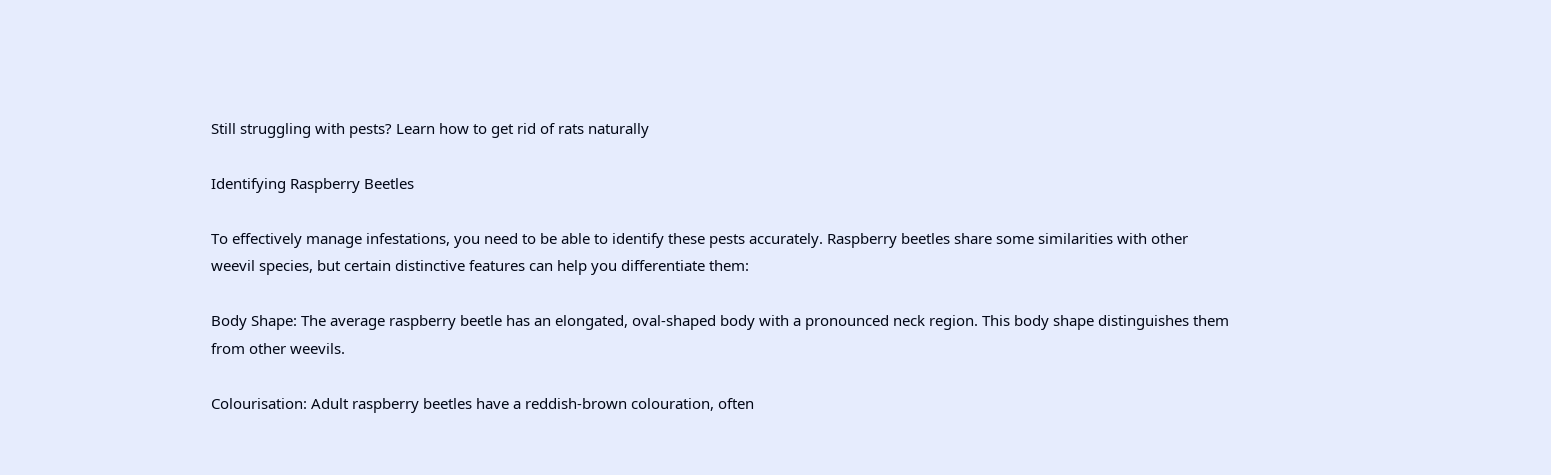Still struggling with pests? Learn how to get rid of rats naturally

Identifying Raspberry Beetles

To effectively manage infestations, you need to be able to identify these pests accurately. Raspberry beetles share some similarities with other weevil species, but certain distinctive features can help you differentiate them:

Body Shape: The average raspberry beetle has an elongated, oval-shaped body with a pronounced neck region. This body shape distinguishes them from other weevils.

Colourisation: Adult raspberry beetles have a reddish-brown colouration, often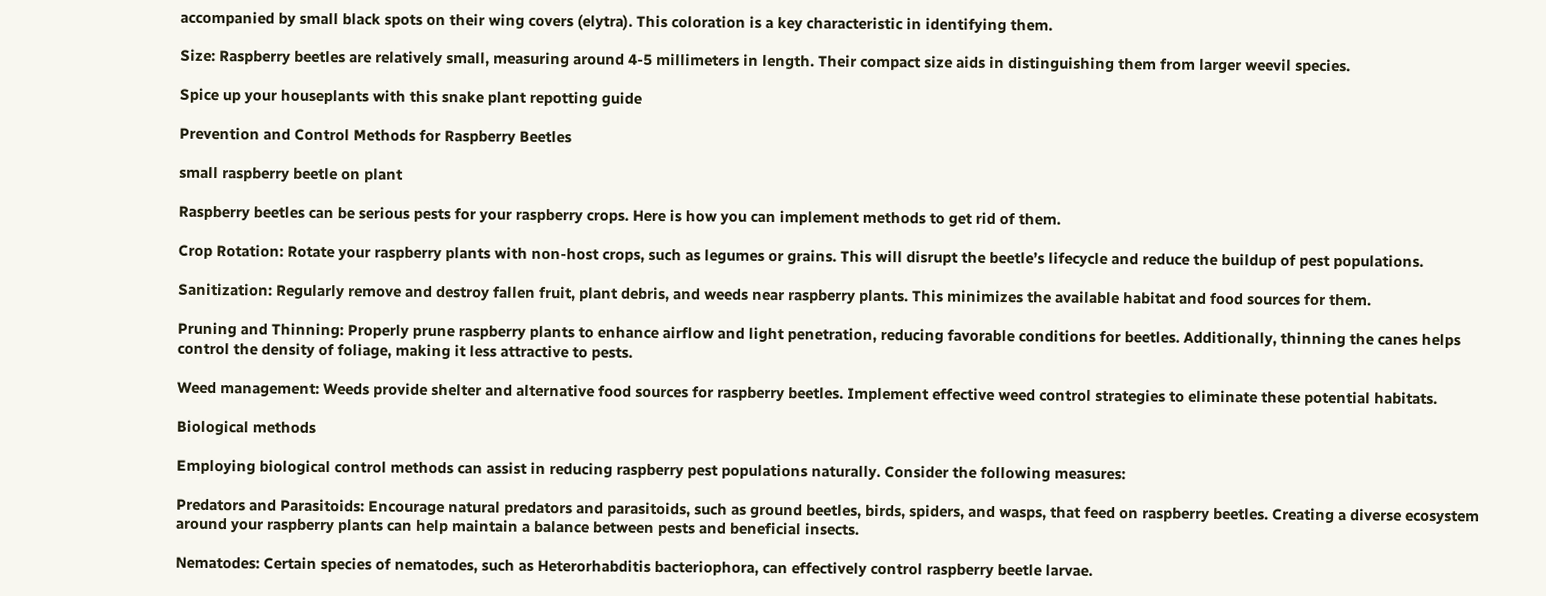accompanied by small black spots on their wing covers (elytra). This coloration is a key characteristic in identifying them.

Size: Raspberry beetles are relatively small, measuring around 4-5 millimeters in length. Their compact size aids in distinguishing them from larger weevil species.

Spice up your houseplants with this snake plant repotting guide

Prevention and Control Methods for Raspberry Beetles

small raspberry beetle on plant

Raspberry beetles can be serious pests for your raspberry crops. Here is how you can implement methods to get rid of them.

Crop Rotation: Rotate your raspberry plants with non-host crops, such as legumes or grains. This will disrupt the beetle’s lifecycle and reduce the buildup of pest populations.

Sanitization: Regularly remove and destroy fallen fruit, plant debris, and weeds near raspberry plants. This minimizes the available habitat and food sources for them.

Pruning and Thinning: Properly prune raspberry plants to enhance airflow and light penetration, reducing favorable conditions for beetles. Additionally, thinning the canes helps control the density of foliage, making it less attractive to pests.

Weed management: Weeds provide shelter and alternative food sources for raspberry beetles. Implement effective weed control strategies to eliminate these potential habitats.

Biological methods

Employing biological control methods can assist in reducing raspberry pest populations naturally. Consider the following measures:

Predators and Parasitoids: Encourage natural predators and parasitoids, such as ground beetles, birds, spiders, and wasps, that feed on raspberry beetles. Creating a diverse ecosystem around your raspberry plants can help maintain a balance between pests and beneficial insects.

Nematodes: Certain species of nematodes, such as Heterorhabditis bacteriophora, can effectively control raspberry beetle larvae.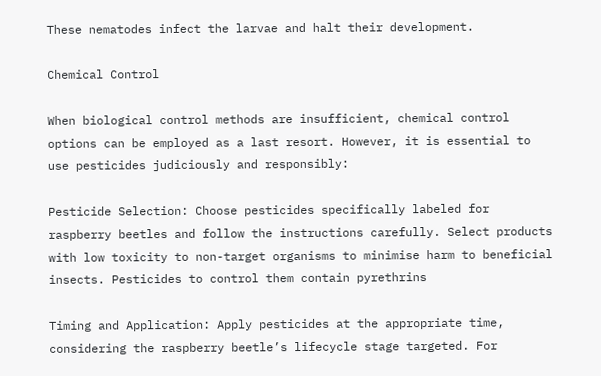These nematodes infect the larvae and halt their development.

Chemical Control

When biological control methods are insufficient, chemical control options can be employed as a last resort. However, it is essential to use pesticides judiciously and responsibly:

Pesticide Selection: Choose pesticides specifically labeled for raspberry beetles and follow the instructions carefully. Select products with low toxicity to non-target organisms to minimise harm to beneficial insects. Pesticides to control them contain pyrethrins

Timing and Application: Apply pesticides at the appropriate time, considering the raspberry beetle’s lifecycle stage targeted. For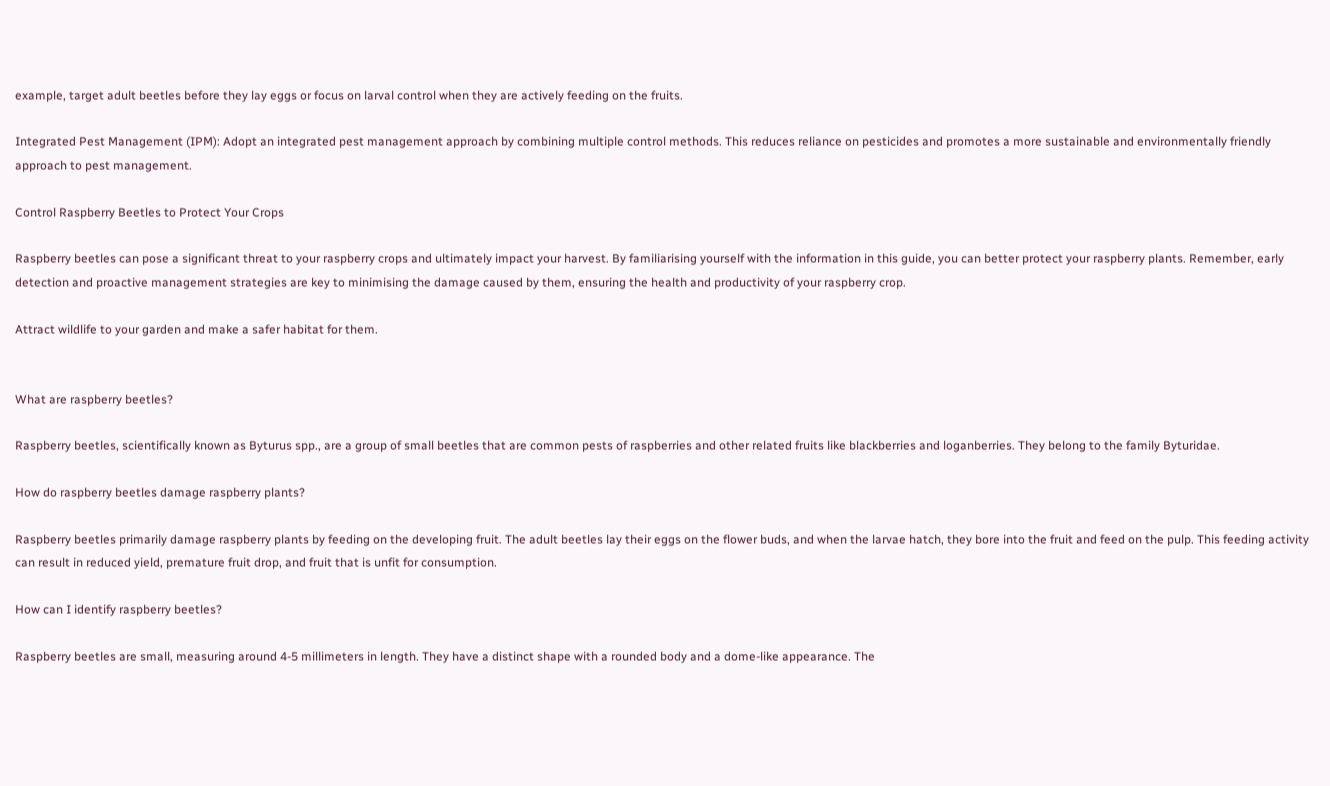example, target adult beetles before they lay eggs or focus on larval control when they are actively feeding on the fruits.

Integrated Pest Management (IPM): Adopt an integrated pest management approach by combining multiple control methods. This reduces reliance on pesticides and promotes a more sustainable and environmentally friendly approach to pest management.

Control Raspberry Beetles to Protect Your Crops

Raspberry beetles can pose a significant threat to your raspberry crops and ultimately impact your harvest. By familiarising yourself with the information in this guide, you can better protect your raspberry plants. Remember, early detection and proactive management strategies are key to minimising the damage caused by them, ensuring the health and productivity of your raspberry crop.

Attract wildlife to your garden and make a safer habitat for them.


What are raspberry beetles?

Raspberry beetles, scientifically known as Byturus spp., are a group of small beetles that are common pests of raspberries and other related fruits like blackberries and loganberries. They belong to the family Byturidae.

How do raspberry beetles damage raspberry plants?

Raspberry beetles primarily damage raspberry plants by feeding on the developing fruit. The adult beetles lay their eggs on the flower buds, and when the larvae hatch, they bore into the fruit and feed on the pulp. This feeding activity can result in reduced yield, premature fruit drop, and fruit that is unfit for consumption.

How can I identify raspberry beetles?

Raspberry beetles are small, measuring around 4-5 millimeters in length. They have a distinct shape with a rounded body and a dome-like appearance. The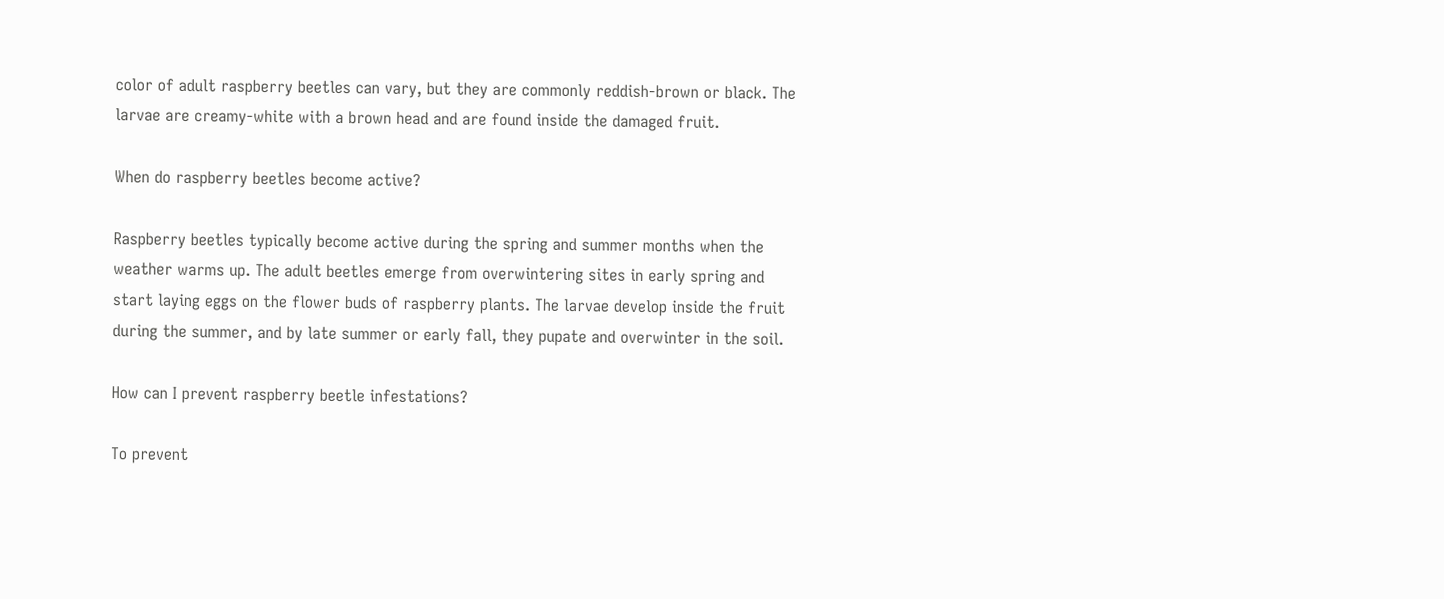color of adult raspberry beetles can vary, but they are commonly reddish-brown or black. The larvae are creamy-white with a brown head and are found inside the damaged fruit.

When do raspberry beetles become active?

Raspberry beetles typically become active during the spring and summer months when the weather warms up. The adult beetles emerge from overwintering sites in early spring and start laying eggs on the flower buds of raspberry plants. The larvae develop inside the fruit during the summer, and by late summer or early fall, they pupate and overwinter in the soil.

How can I prevent raspberry beetle infestations?

To prevent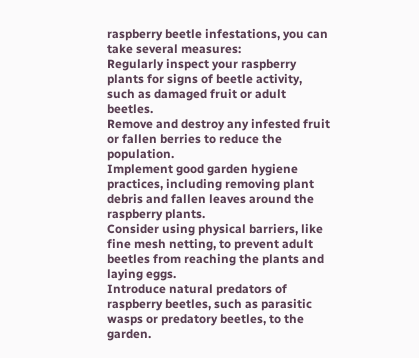raspberry beetle infestations, you can take several measures:
Regularly inspect your raspberry plants for signs of beetle activity, such as damaged fruit or adult beetles.
Remove and destroy any infested fruit or fallen berries to reduce the population.
Implement good garden hygiene practices, including removing plant debris and fallen leaves around the raspberry plants.
Consider using physical barriers, like fine mesh netting, to prevent adult beetles from reaching the plants and laying eggs.
Introduce natural predators of raspberry beetles, such as parasitic wasps or predatory beetles, to the garden.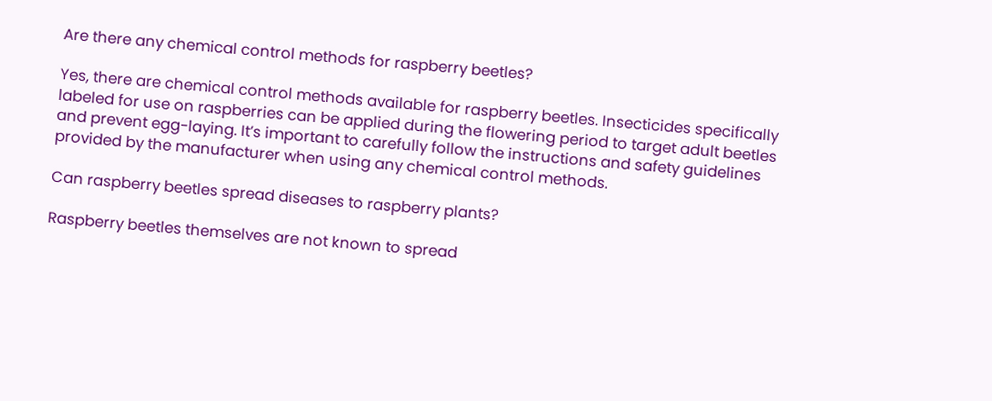Are there any chemical control methods for raspberry beetles?

Yes, there are chemical control methods available for raspberry beetles. Insecticides specifically labeled for use on raspberries can be applied during the flowering period to target adult beetles and prevent egg-laying. It’s important to carefully follow the instructions and safety guidelines provided by the manufacturer when using any chemical control methods.

Can raspberry beetles spread diseases to raspberry plants?

Raspberry beetles themselves are not known to spread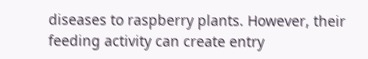diseases to raspberry plants. However, their feeding activity can create entry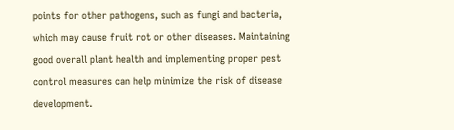points for other pathogens, such as fungi and bacteria, which may cause fruit rot or other diseases. Maintaining good overall plant health and implementing proper pest control measures can help minimize the risk of disease development.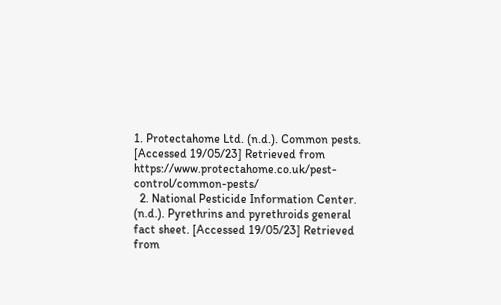1. Protectahome Ltd. (n.d.). Common pests. [Accessed 19/05/23] Retrieved from https://www.protectahome.co.uk/pest-control/common-pests/
  2. National Pesticide Information Center. (n.d.). Pyrethrins and pyrethroids general fact sheet. [Accessed 19/05/23] Retrieved from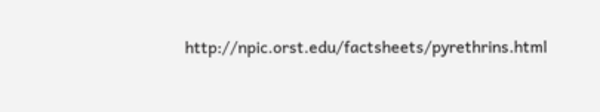http://npic.orst.edu/factsheets/pyrethrins.html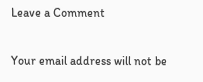Leave a Comment

Your email address will not be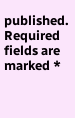published. Required fields are marked *